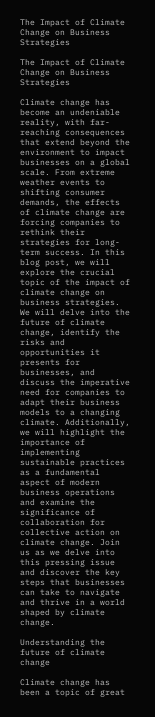The Impact of Climate Change on Business Strategies

The Impact of Climate Change on Business Strategies

Climate change has become an undeniable reality, with far-reaching consequences that extend beyond the environment to impact businesses on a global scale. From extreme weather events to shifting consumer demands, the effects of climate change are forcing companies to rethink their strategies for long-term success. In this blog post, we will explore the crucial topic of the impact of climate change on business strategies. We will delve into the future of climate change, identify the risks and opportunities it presents for businesses, and discuss the imperative need for companies to adapt their business models to a changing climate. Additionally, we will highlight the importance of implementing sustainable practices as a fundamental aspect of modern business operations and examine the significance of collaboration for collective action on climate change. Join us as we delve into this pressing issue and discover the key steps that businesses can take to navigate and thrive in a world shaped by climate change.

Understanding the future of climate change

Climate change has been a topic of great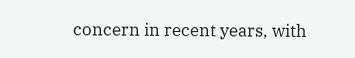concern in recent years, with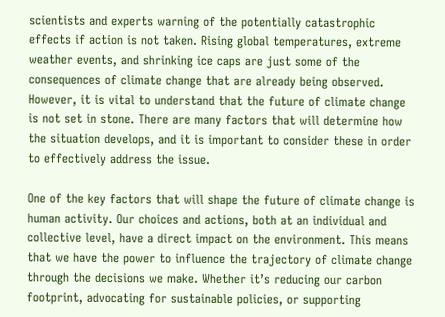scientists and experts warning of the potentially catastrophic effects if action is not taken. Rising global temperatures, extreme weather events, and shrinking ice caps are just some of the consequences of climate change that are already being observed. However, it is vital to understand that the future of climate change is not set in stone. There are many factors that will determine how the situation develops, and it is important to consider these in order to effectively address the issue.

One of the key factors that will shape the future of climate change is human activity. Our choices and actions, both at an individual and collective level, have a direct impact on the environment. This means that we have the power to influence the trajectory of climate change through the decisions we make. Whether it’s reducing our carbon footprint, advocating for sustainable policies, or supporting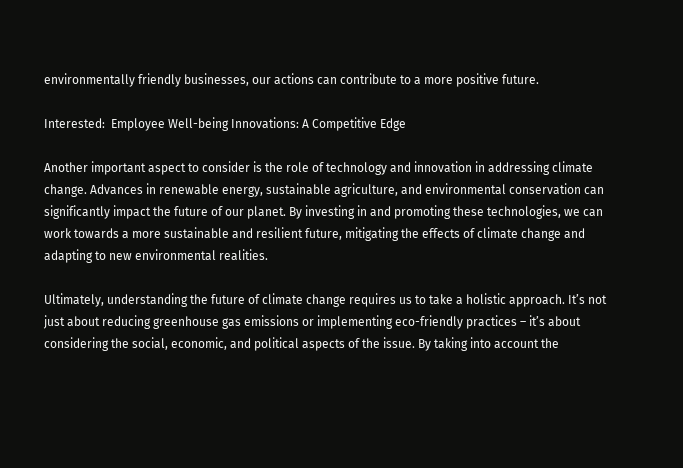environmentally friendly businesses, our actions can contribute to a more positive future.

Interested:  Employee Well-being Innovations: A Competitive Edge

Another important aspect to consider is the role of technology and innovation in addressing climate change. Advances in renewable energy, sustainable agriculture, and environmental conservation can significantly impact the future of our planet. By investing in and promoting these technologies, we can work towards a more sustainable and resilient future, mitigating the effects of climate change and adapting to new environmental realities.

Ultimately, understanding the future of climate change requires us to take a holistic approach. It’s not just about reducing greenhouse gas emissions or implementing eco-friendly practices – it’s about considering the social, economic, and political aspects of the issue. By taking into account the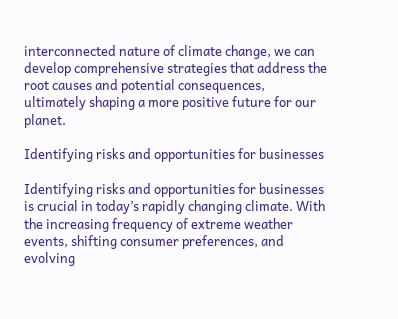interconnected nature of climate change, we can develop comprehensive strategies that address the root causes and potential consequences, ultimately shaping a more positive future for our planet.

Identifying risks and opportunities for businesses

Identifying risks and opportunities for businesses is crucial in today’s rapidly changing climate. With the increasing frequency of extreme weather events, shifting consumer preferences, and evolving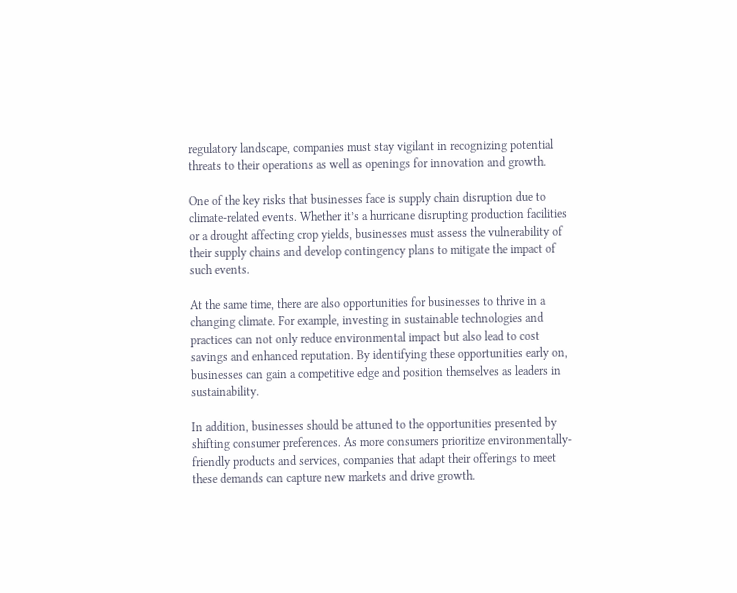regulatory landscape, companies must stay vigilant in recognizing potential threats to their operations as well as openings for innovation and growth.

One of the key risks that businesses face is supply chain disruption due to climate-related events. Whether it’s a hurricane disrupting production facilities or a drought affecting crop yields, businesses must assess the vulnerability of their supply chains and develop contingency plans to mitigate the impact of such events.

At the same time, there are also opportunities for businesses to thrive in a changing climate. For example, investing in sustainable technologies and practices can not only reduce environmental impact but also lead to cost savings and enhanced reputation. By identifying these opportunities early on, businesses can gain a competitive edge and position themselves as leaders in sustainability.

In addition, businesses should be attuned to the opportunities presented by shifting consumer preferences. As more consumers prioritize environmentally-friendly products and services, companies that adapt their offerings to meet these demands can capture new markets and drive growth.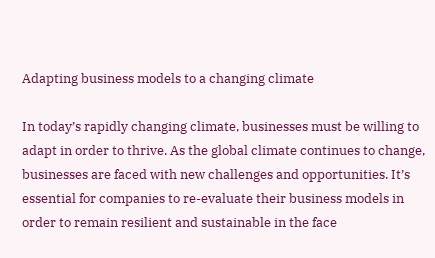Adapting business models to a changing climate

In today’s rapidly changing climate, businesses must be willing to adapt in order to thrive. As the global climate continues to change, businesses are faced with new challenges and opportunities. It’s essential for companies to re-evaluate their business models in order to remain resilient and sustainable in the face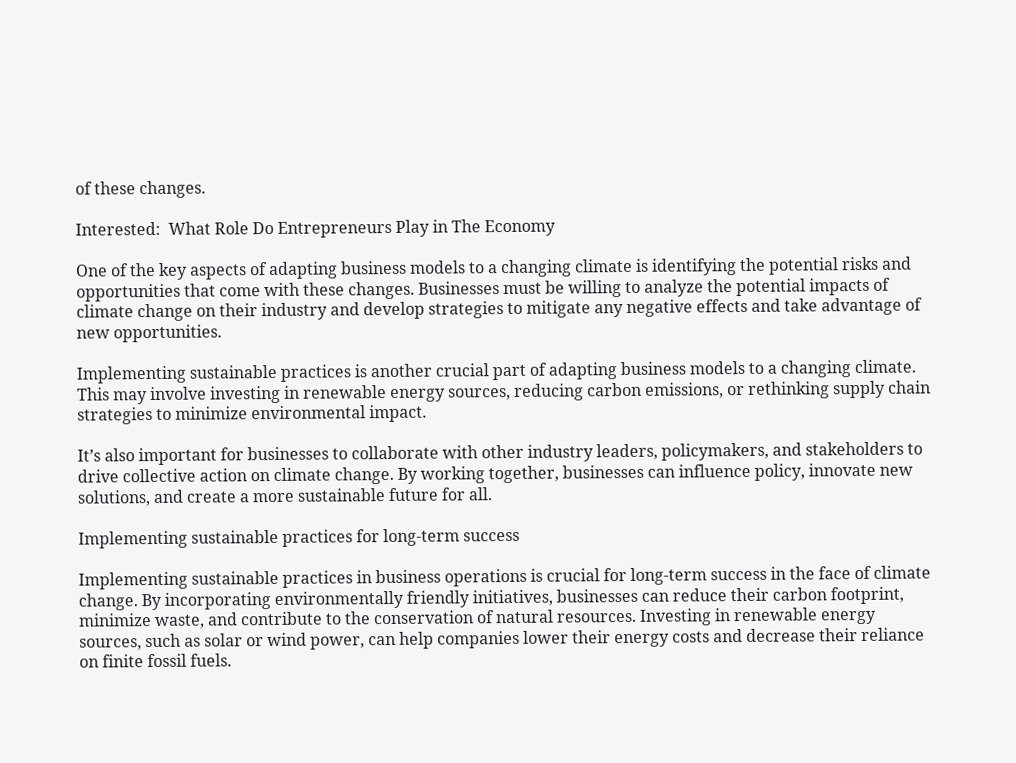of these changes.

Interested:  What Role Do Entrepreneurs Play in The Economy

One of the key aspects of adapting business models to a changing climate is identifying the potential risks and opportunities that come with these changes. Businesses must be willing to analyze the potential impacts of climate change on their industry and develop strategies to mitigate any negative effects and take advantage of new opportunities.

Implementing sustainable practices is another crucial part of adapting business models to a changing climate. This may involve investing in renewable energy sources, reducing carbon emissions, or rethinking supply chain strategies to minimize environmental impact.

It’s also important for businesses to collaborate with other industry leaders, policymakers, and stakeholders to drive collective action on climate change. By working together, businesses can influence policy, innovate new solutions, and create a more sustainable future for all.

Implementing sustainable practices for long-term success

Implementing sustainable practices in business operations is crucial for long-term success in the face of climate change. By incorporating environmentally friendly initiatives, businesses can reduce their carbon footprint, minimize waste, and contribute to the conservation of natural resources. Investing in renewable energy sources, such as solar or wind power, can help companies lower their energy costs and decrease their reliance on finite fossil fuels.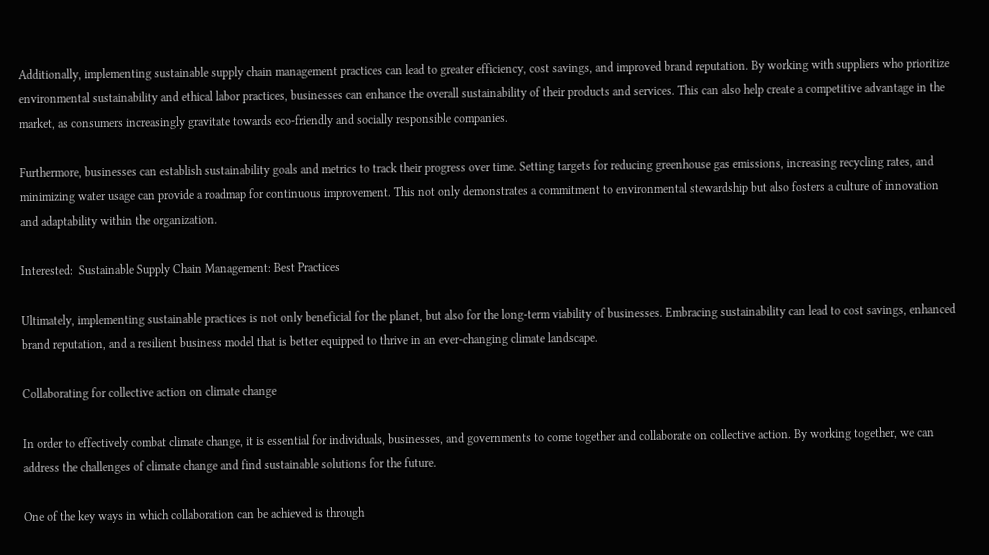Additionally, implementing sustainable supply chain management practices can lead to greater efficiency, cost savings, and improved brand reputation. By working with suppliers who prioritize environmental sustainability and ethical labor practices, businesses can enhance the overall sustainability of their products and services. This can also help create a competitive advantage in the market, as consumers increasingly gravitate towards eco-friendly and socially responsible companies.

Furthermore, businesses can establish sustainability goals and metrics to track their progress over time. Setting targets for reducing greenhouse gas emissions, increasing recycling rates, and minimizing water usage can provide a roadmap for continuous improvement. This not only demonstrates a commitment to environmental stewardship but also fosters a culture of innovation and adaptability within the organization.

Interested:  Sustainable Supply Chain Management: Best Practices

Ultimately, implementing sustainable practices is not only beneficial for the planet, but also for the long-term viability of businesses. Embracing sustainability can lead to cost savings, enhanced brand reputation, and a resilient business model that is better equipped to thrive in an ever-changing climate landscape.

Collaborating for collective action on climate change

In order to effectively combat climate change, it is essential for individuals, businesses, and governments to come together and collaborate on collective action. By working together, we can address the challenges of climate change and find sustainable solutions for the future.

One of the key ways in which collaboration can be achieved is through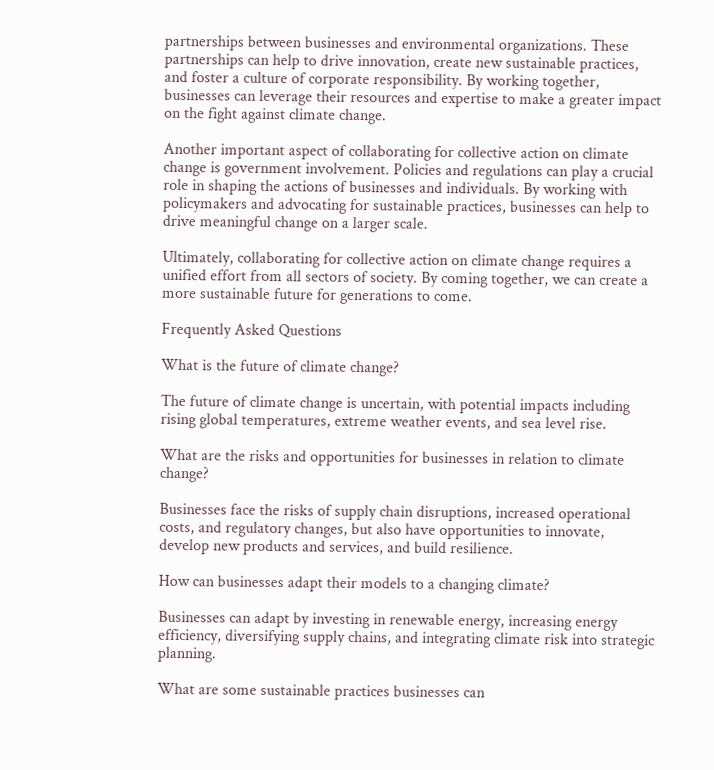partnerships between businesses and environmental organizations. These partnerships can help to drive innovation, create new sustainable practices, and foster a culture of corporate responsibility. By working together, businesses can leverage their resources and expertise to make a greater impact on the fight against climate change.

Another important aspect of collaborating for collective action on climate change is government involvement. Policies and regulations can play a crucial role in shaping the actions of businesses and individuals. By working with policymakers and advocating for sustainable practices, businesses can help to drive meaningful change on a larger scale.

Ultimately, collaborating for collective action on climate change requires a unified effort from all sectors of society. By coming together, we can create a more sustainable future for generations to come.

Frequently Asked Questions

What is the future of climate change?

The future of climate change is uncertain, with potential impacts including rising global temperatures, extreme weather events, and sea level rise.

What are the risks and opportunities for businesses in relation to climate change?

Businesses face the risks of supply chain disruptions, increased operational costs, and regulatory changes, but also have opportunities to innovate, develop new products and services, and build resilience.

How can businesses adapt their models to a changing climate?

Businesses can adapt by investing in renewable energy, increasing energy efficiency, diversifying supply chains, and integrating climate risk into strategic planning.

What are some sustainable practices businesses can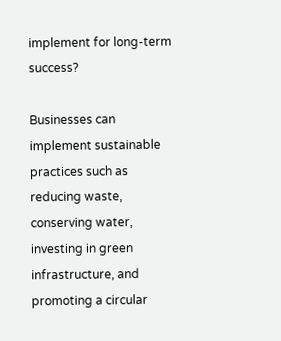implement for long-term success?

Businesses can implement sustainable practices such as reducing waste, conserving water, investing in green infrastructure, and promoting a circular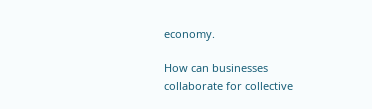economy.

How can businesses collaborate for collective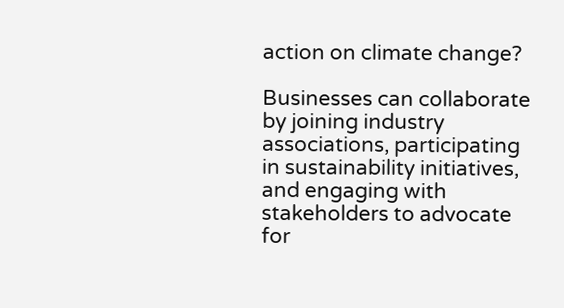action on climate change?

Businesses can collaborate by joining industry associations, participating in sustainability initiatives, and engaging with stakeholders to advocate for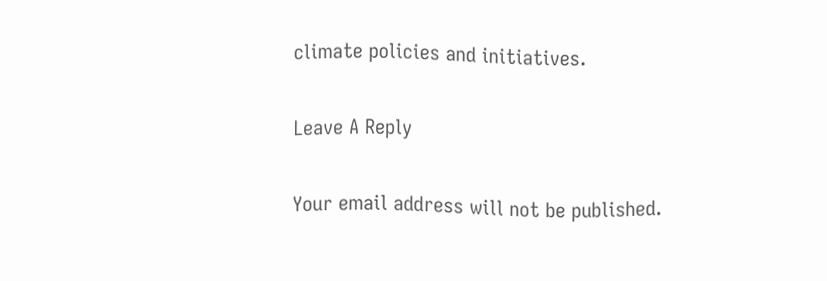climate policies and initiatives.

Leave A Reply

Your email address will not be published.